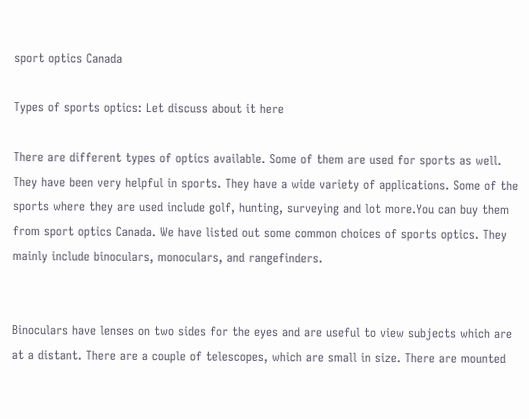sport optics Canada

Types of sports optics: Let discuss about it here

There are different types of optics available. Some of them are used for sports as well. They have been very helpful in sports. They have a wide variety of applications. Some of the sports where they are used include golf, hunting, surveying and lot more.You can buy them from sport optics Canada. We have listed out some common choices of sports optics. They mainly include binoculars, monoculars, and rangefinders.


Binoculars have lenses on two sides for the eyes and are useful to view subjects which are at a distant. There are a couple of telescopes, which are small in size. There are mounted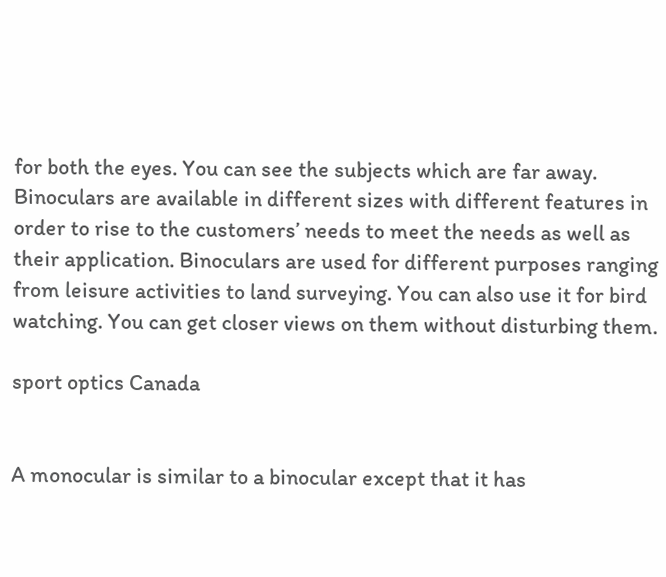for both the eyes. You can see the subjects which are far away. Binoculars are available in different sizes with different features in order to rise to the customers’ needs to meet the needs as well as their application. Binoculars are used for different purposes ranging from leisure activities to land surveying. You can also use it for bird watching. You can get closer views on them without disturbing them.

sport optics Canada


A monocular is similar to a binocular except that it has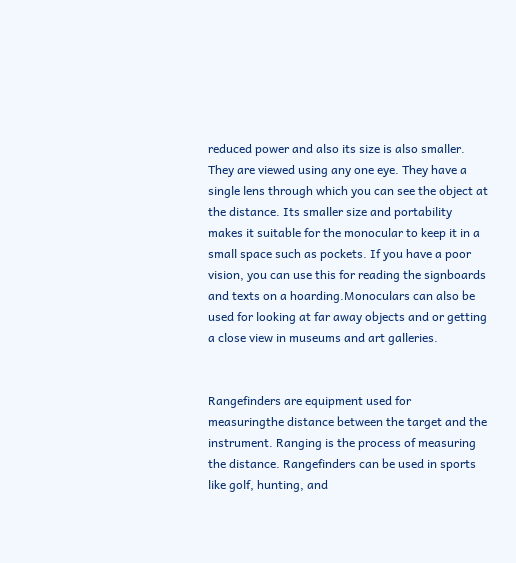reduced power and also its size is also smaller. They are viewed using any one eye. They have a single lens through which you can see the object at the distance. Its smaller size and portability makes it suitable for the monocular to keep it in a small space such as pockets. If you have a poor vision, you can use this for reading the signboards and texts on a hoarding.Monoculars can also be used for looking at far away objects and or getting a close view in museums and art galleries.


Rangefinders are equipment used for measuringthe distance between the target and the instrument. Ranging is the process of measuring the distance. Rangefinders can be used in sports like golf, hunting, and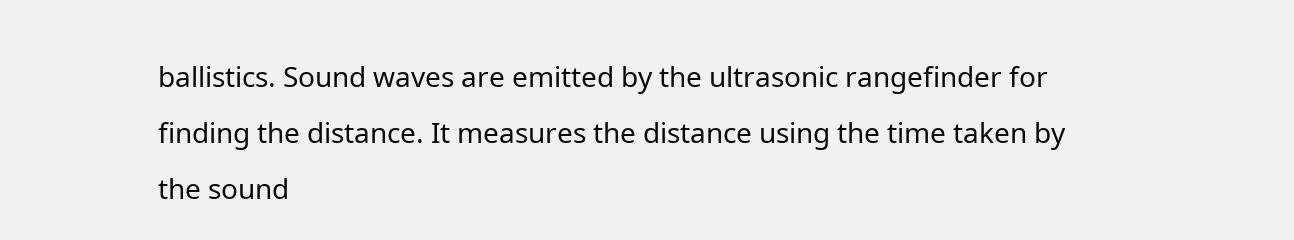ballistics. Sound waves are emitted by the ultrasonic rangefinder for finding the distance. It measures the distance using the time taken by the sound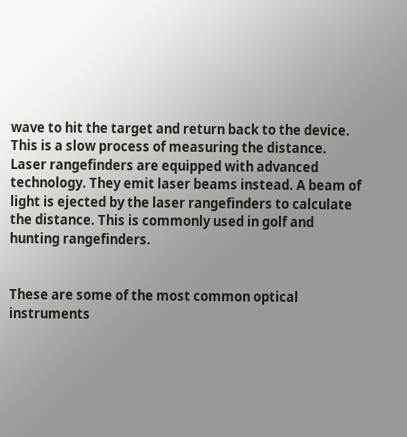wave to hit the target and return back to the device. This is a slow process of measuring the distance. Laser rangefinders are equipped with advanced technology. They emit laser beams instead. A beam of light is ejected by the laser rangefinders to calculate the distance. This is commonly used in golf and hunting rangefinders.


These are some of the most common optical instruments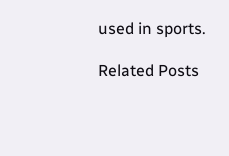used in sports.

Related Posts